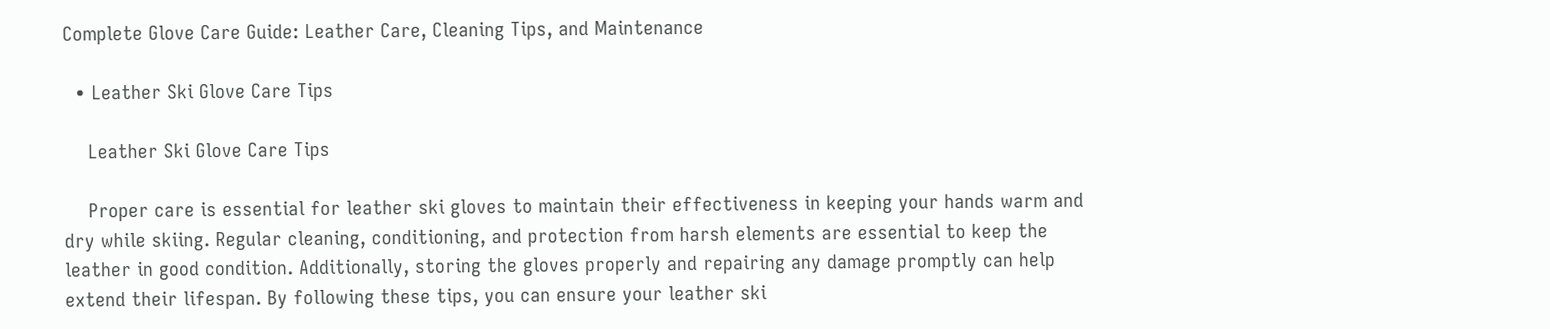Complete Glove Care Guide: Leather Care, Cleaning Tips, and Maintenance

  • Leather Ski Glove Care Tips

    Leather Ski Glove Care Tips

    Proper care is essential for leather ski gloves to maintain their effectiveness in keeping your hands warm and dry while skiing. Regular cleaning, conditioning, and protection from harsh elements are essential to keep the leather in good condition. Additionally, storing the gloves properly and repairing any damage promptly can help extend their lifespan. By following these tips, you can ensure your leather ski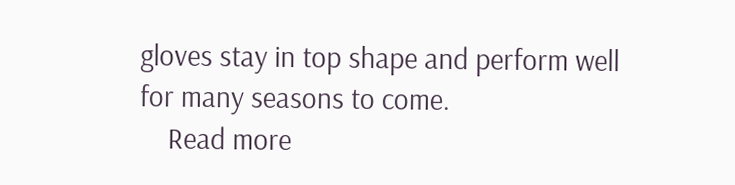gloves stay in top shape and perform well for many seasons to come.
    Read more